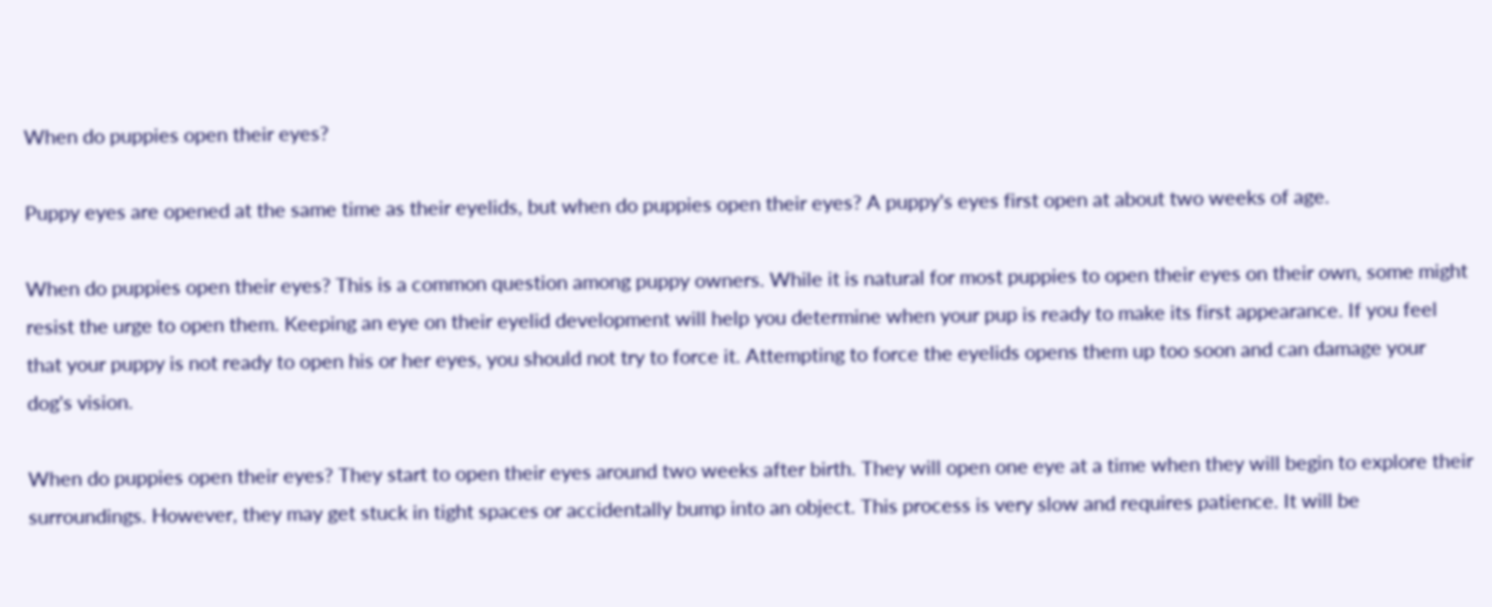When do puppies open their eyes?

Puppy eyes are opened at the same time as their eyelids, but when do puppies open their eyes? A puppy's eyes first open at about two weeks of age.

When do puppies open their eyes? This is a common question among puppy owners. While it is natural for most puppies to open their eyes on their own, some might resist the urge to open them. Keeping an eye on their eyelid development will help you determine when your pup is ready to make its first appearance. If you feel that your puppy is not ready to open his or her eyes, you should not try to force it. Attempting to force the eyelids opens them up too soon and can damage your dog's vision.

When do puppies open their eyes? They start to open their eyes around two weeks after birth. They will open one eye at a time when they will begin to explore their surroundings. However, they may get stuck in tight spaces or accidentally bump into an object. This process is very slow and requires patience. It will be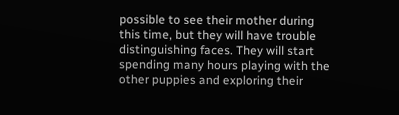possible to see their mother during this time, but they will have trouble distinguishing faces. They will start spending many hours playing with the other puppies and exploring their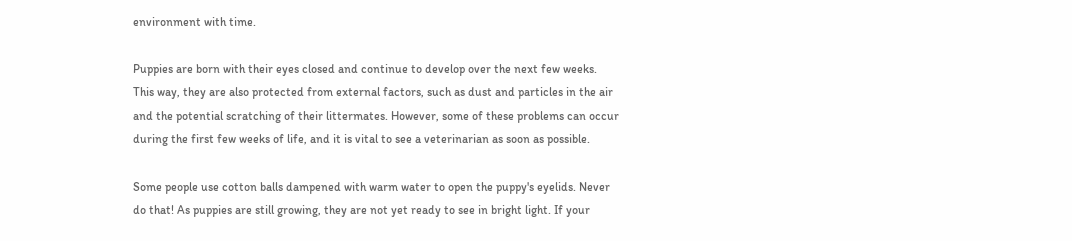environment with time.

Puppies are born with their eyes closed and continue to develop over the next few weeks. This way, they are also protected from external factors, such as dust and particles in the air and the potential scratching of their littermates. However, some of these problems can occur during the first few weeks of life, and it is vital to see a veterinarian as soon as possible.

Some people use cotton balls dampened with warm water to open the puppy's eyelids. Never do that! As puppies are still growing, they are not yet ready to see in bright light. If your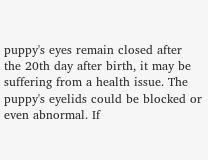puppy's eyes remain closed after the 20th day after birth, it may be suffering from a health issue. The puppy's eyelids could be blocked or even abnormal. If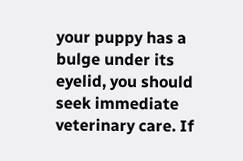your puppy has a bulge under its eyelid, you should seek immediate veterinary care. If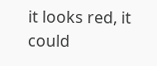it looks red, it could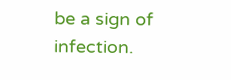be a sign of infection.